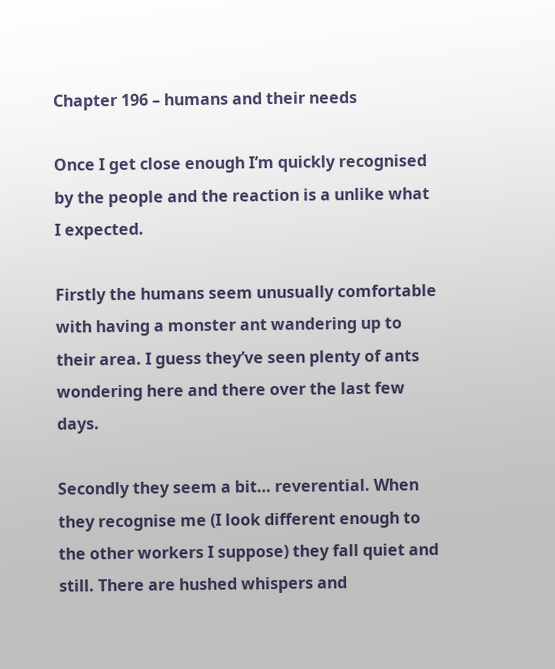Chapter 196 – humans and their needs

Once I get close enough I’m quickly recognised by the people and the reaction is a unlike what I expected.

Firstly the humans seem unusually comfortable with having a monster ant wandering up to their area. I guess they’ve seen plenty of ants wondering here and there over the last few days.

Secondly they seem a bit… reverential. When they recognise me (I look different enough to the other workers I suppose) they fall quiet and still. There are hushed whispers and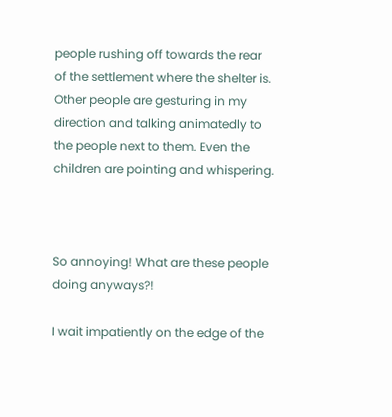people rushing off towards the rear of the settlement where the shelter is. Other people are gesturing in my direction and talking animatedly to the people next to them. Even the children are pointing and whispering.



So annoying! What are these people doing anyways?!

I wait impatiently on the edge of the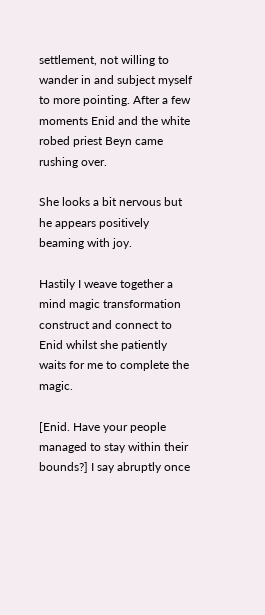settlement, not willing to wander in and subject myself to more pointing. After a few moments Enid and the white robed priest Beyn came rushing over.

She looks a bit nervous but he appears positively beaming with joy.

Hastily I weave together a mind magic transformation construct and connect to Enid whilst she patiently waits for me to complete the magic.

[Enid. Have your people managed to stay within their bounds?] I say abruptly once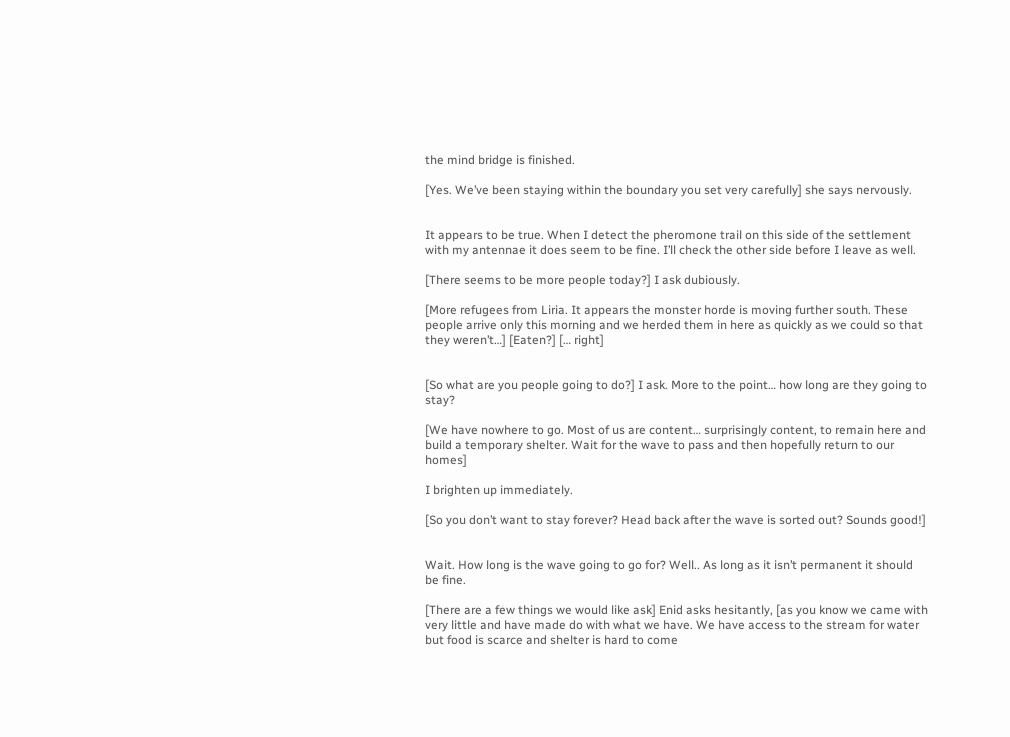the mind bridge is finished.

[Yes. We’ve been staying within the boundary you set very carefully] she says nervously.


It appears to be true. When I detect the pheromone trail on this side of the settlement with my antennae it does seem to be fine. I’ll check the other side before I leave as well.

[There seems to be more people today?] I ask dubiously.

[More refugees from Liria. It appears the monster horde is moving further south. These people arrive only this morning and we herded them in here as quickly as we could so that they weren’t…] [Eaten?] [… right]


[So what are you people going to do?] I ask. More to the point… how long are they going to stay?

[We have nowhere to go. Most of us are content… surprisingly content, to remain here and build a temporary shelter. Wait for the wave to pass and then hopefully return to our homes]

I brighten up immediately.

[So you don’t want to stay forever? Head back after the wave is sorted out? Sounds good!]


Wait. How long is the wave going to go for? Well.. As long as it isn’t permanent it should be fine.

[There are a few things we would like ask] Enid asks hesitantly, [as you know we came with very little and have made do with what we have. We have access to the stream for water but food is scarce and shelter is hard to come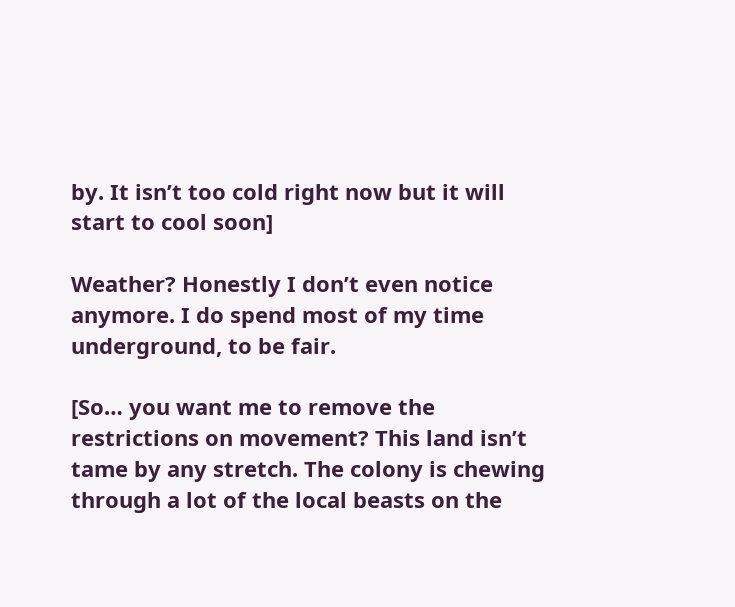by. It isn’t too cold right now but it will start to cool soon]

Weather? Honestly I don’t even notice anymore. I do spend most of my time underground, to be fair.

[So… you want me to remove the restrictions on movement? This land isn’t tame by any stretch. The colony is chewing through a lot of the local beasts on the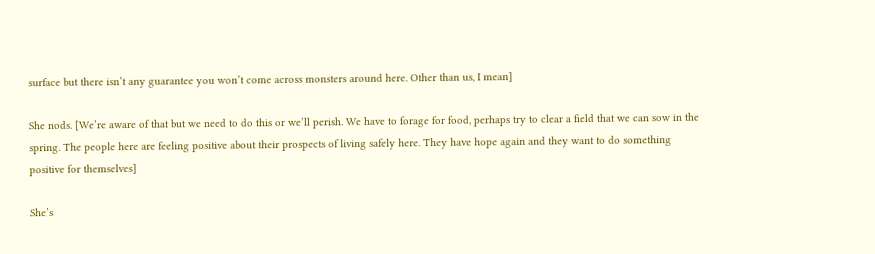surface but there isn’t any guarantee you won’t come across monsters around here. Other than us, I mean]

She nods. [We’re aware of that but we need to do this or we’ll perish. We have to forage for food, perhaps try to clear a field that we can sow in the spring. The people here are feeling positive about their prospects of living safely here. They have hope again and they want to do something positive for themselves]

She’s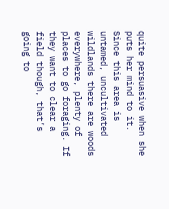quite persuasive when she puts her mind to it. Since this area is untamed, uncultivated wildlands there are woods everywhere, plenty of places to go foraging. If they want to clear a field though, that’s going to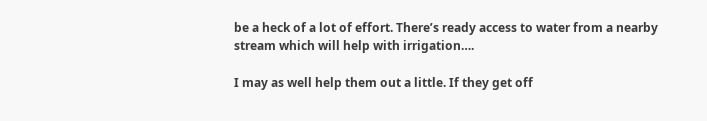be a heck of a lot of effort. There’s ready access to water from a nearby stream which will help with irrigation….

I may as well help them out a little. If they get off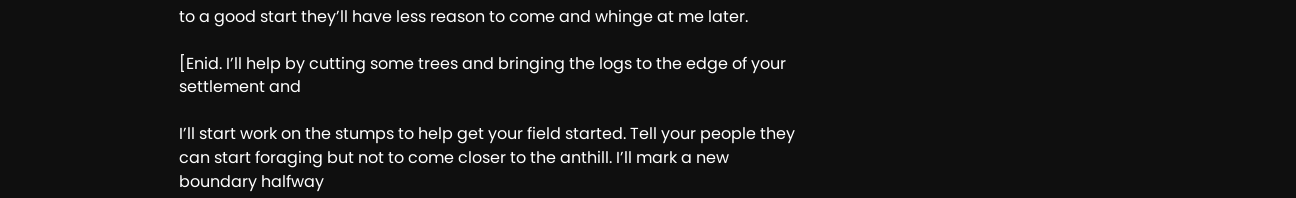to a good start they’ll have less reason to come and whinge at me later.

[Enid. I’ll help by cutting some trees and bringing the logs to the edge of your settlement and

I’ll start work on the stumps to help get your field started. Tell your people they can start foraging but not to come closer to the anthill. I’ll mark a new boundary halfway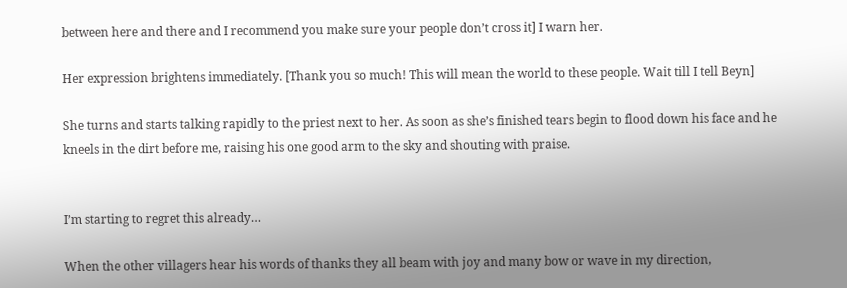between here and there and I recommend you make sure your people don’t cross it] I warn her.

Her expression brightens immediately. [Thank you so much! This will mean the world to these people. Wait till I tell Beyn]

She turns and starts talking rapidly to the priest next to her. As soon as she’s finished tears begin to flood down his face and he kneels in the dirt before me, raising his one good arm to the sky and shouting with praise.


I’m starting to regret this already…

When the other villagers hear his words of thanks they all beam with joy and many bow or wave in my direction,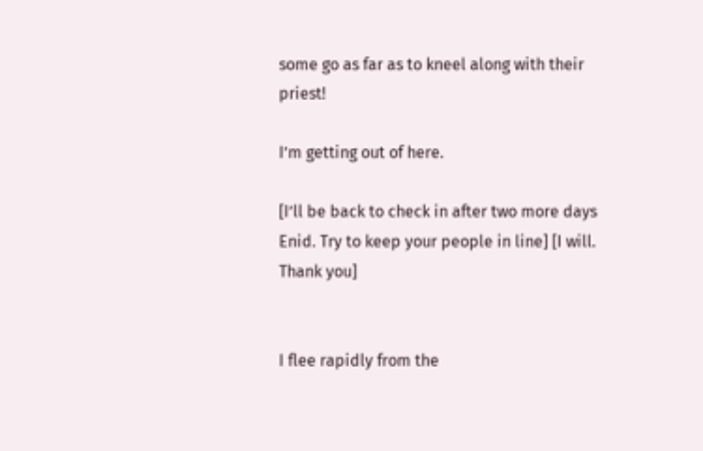some go as far as to kneel along with their priest!

I’m getting out of here.

[I’ll be back to check in after two more days Enid. Try to keep your people in line] [I will. Thank you]


I flee rapidly from the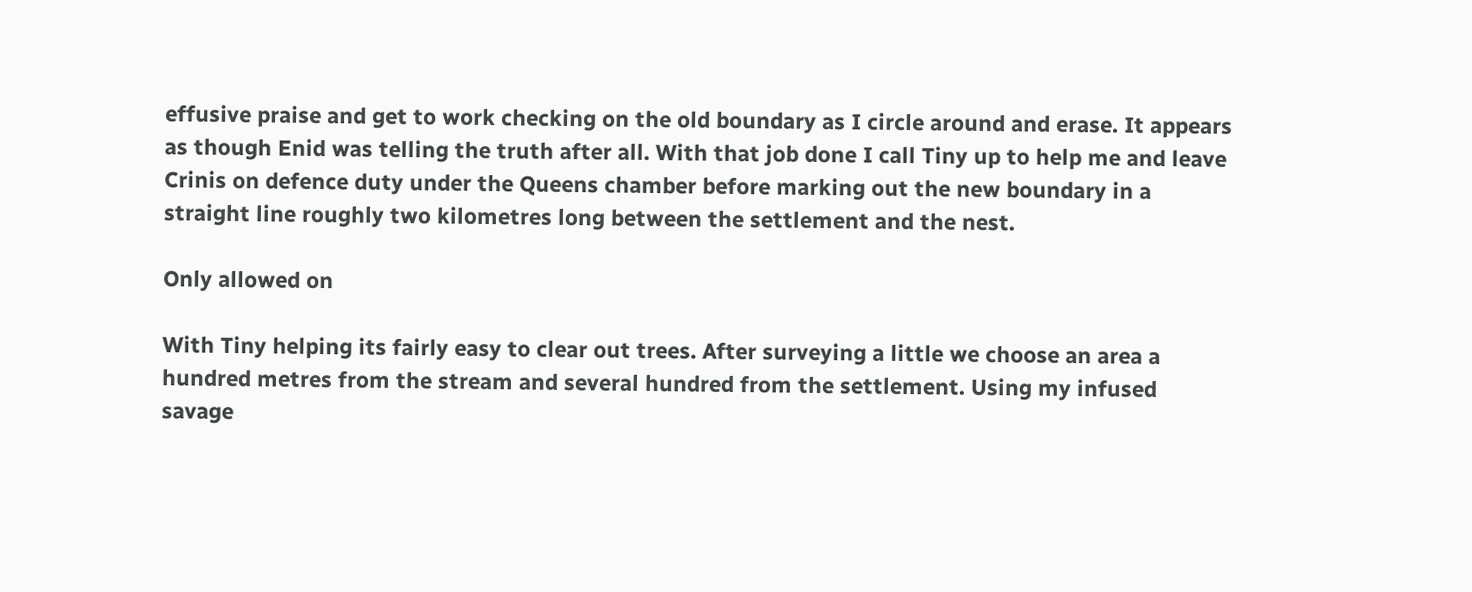effusive praise and get to work checking on the old boundary as I circle around and erase. It appears as though Enid was telling the truth after all. With that job done I call Tiny up to help me and leave Crinis on defence duty under the Queens chamber before marking out the new boundary in a straight line roughly two kilometres long between the settlement and the nest.

Only allowed on

With Tiny helping its fairly easy to clear out trees. After surveying a little we choose an area a hundred metres from the stream and several hundred from the settlement. Using my infused savage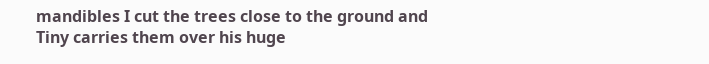mandibles I cut the trees close to the ground and Tiny carries them over his huge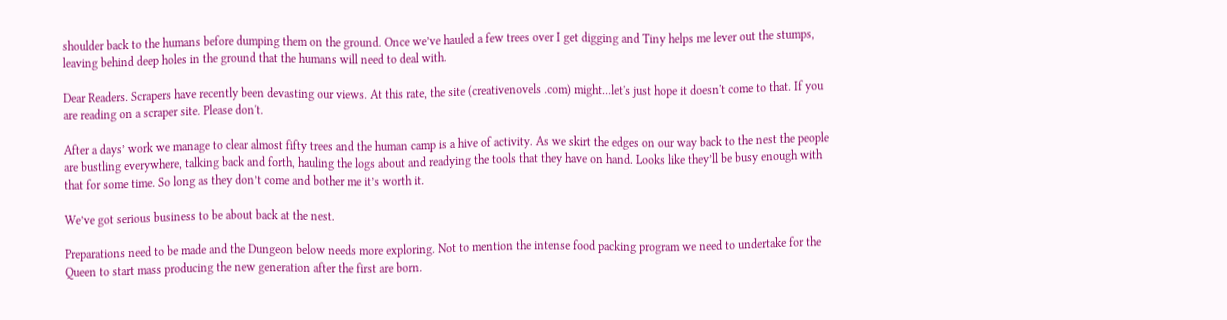shoulder back to the humans before dumping them on the ground. Once we’ve hauled a few trees over I get digging and Tiny helps me lever out the stumps, leaving behind deep holes in the ground that the humans will need to deal with.

Dear Readers. Scrapers have recently been devasting our views. At this rate, the site (creativenovels .com) might...let's just hope it doesn't come to that. If you are reading on a scraper site. Please don't.

After a days’ work we manage to clear almost fifty trees and the human camp is a hive of activity. As we skirt the edges on our way back to the nest the people are bustling everywhere, talking back and forth, hauling the logs about and readying the tools that they have on hand. Looks like they’ll be busy enough with that for some time. So long as they don’t come and bother me it’s worth it.

We’ve got serious business to be about back at the nest.

Preparations need to be made and the Dungeon below needs more exploring. Not to mention the intense food packing program we need to undertake for the Queen to start mass producing the new generation after the first are born.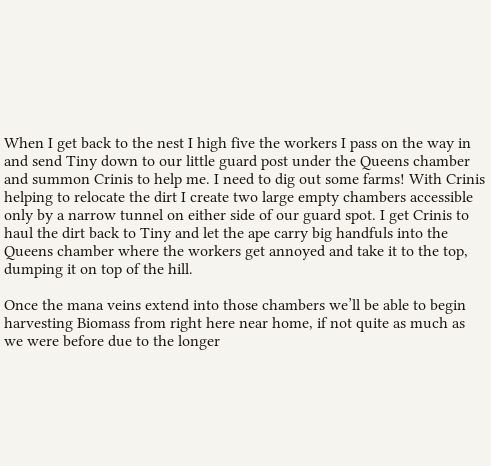When I get back to the nest I high five the workers I pass on the way in and send Tiny down to our little guard post under the Queens chamber and summon Crinis to help me. I need to dig out some farms! With Crinis helping to relocate the dirt I create two large empty chambers accessible only by a narrow tunnel on either side of our guard spot. I get Crinis to haul the dirt back to Tiny and let the ape carry big handfuls into the Queens chamber where the workers get annoyed and take it to the top, dumping it on top of the hill.

Once the mana veins extend into those chambers we’ll be able to begin harvesting Biomass from right here near home, if not quite as much as we were before due to the longer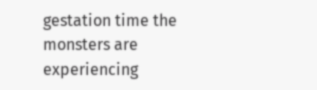gestation time the monsters are experiencing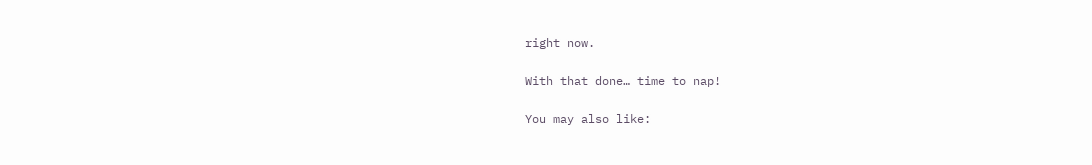right now.

With that done… time to nap!

You may also like: